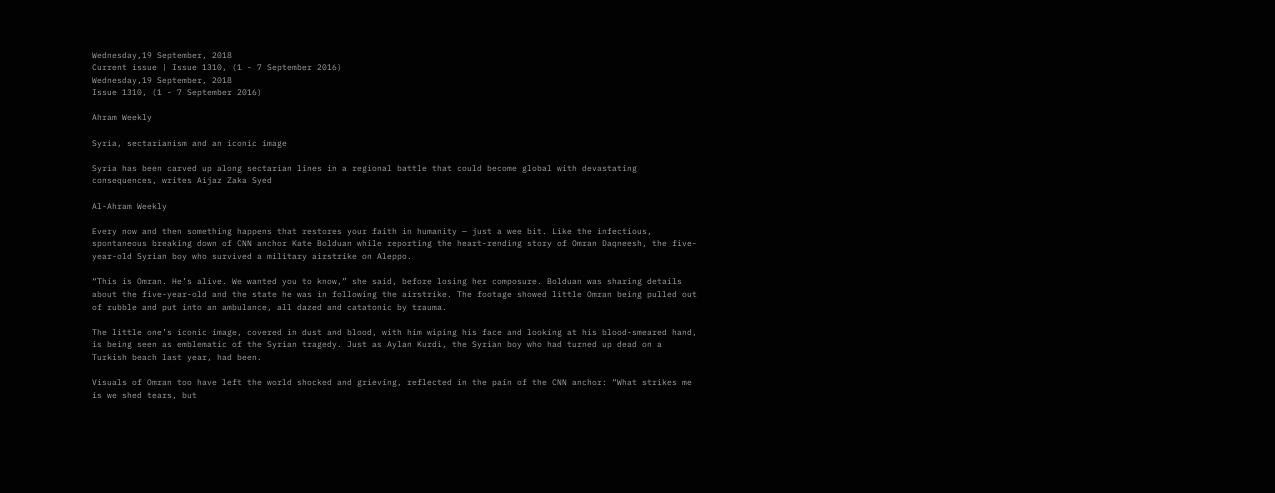Wednesday,19 September, 2018
Current issue | Issue 1310, (1 - 7 September 2016)
Wednesday,19 September, 2018
Issue 1310, (1 - 7 September 2016)

Ahram Weekly

Syria, sectarianism and an iconic image

Syria has been carved up along sectarian lines in a regional battle that could become global with devastating consequences, writes Aijaz Zaka Syed

Al-Ahram Weekly

Every now and then something happens that restores your faith in humanity — just a wee bit. Like the infectious, spontaneous breaking down of CNN anchor Kate Bolduan while reporting the heart-rending story of Omran Daqneesh, the five-year-old Syrian boy who survived a military airstrike on Aleppo.

“This is Omran. He’s alive. We wanted you to know,” she said, before losing her composure. Bolduan was sharing details about the five-year-old and the state he was in following the airstrike. The footage showed little Omran being pulled out of rubble and put into an ambulance, all dazed and catatonic by trauma.

The little one’s iconic image, covered in dust and blood, with him wiping his face and looking at his blood-smeared hand, is being seen as emblematic of the Syrian tragedy. Just as Aylan Kurdi, the Syrian boy who had turned up dead on a Turkish beach last year, had been.

Visuals of Omran too have left the world shocked and grieving, reflected in the pain of the CNN anchor: “What strikes me is we shed tears, but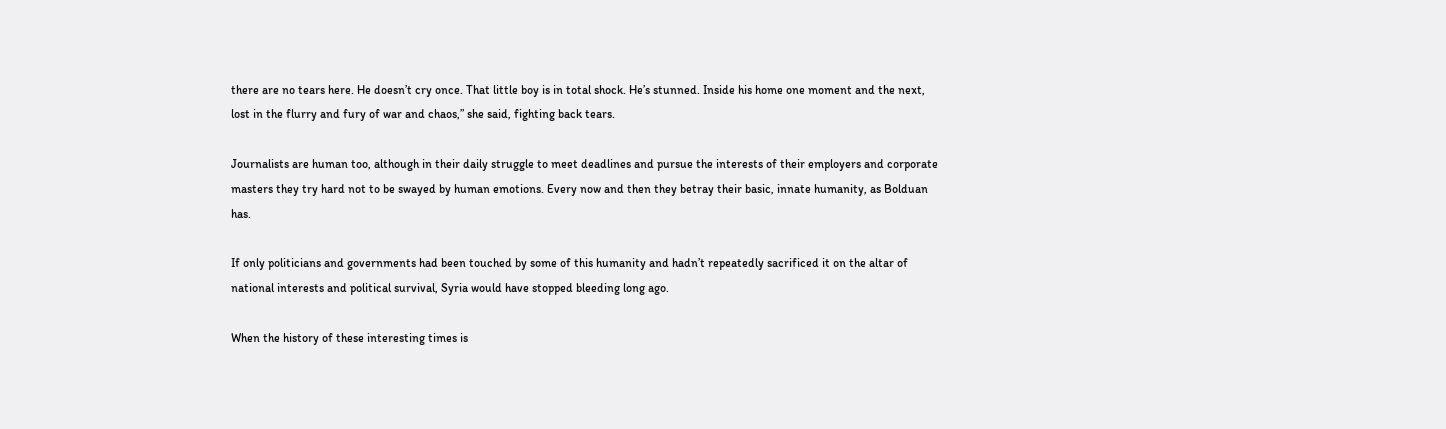there are no tears here. He doesn’t cry once. That little boy is in total shock. He’s stunned. Inside his home one moment and the next, lost in the flurry and fury of war and chaos,” she said, fighting back tears.

Journalists are human too, although in their daily struggle to meet deadlines and pursue the interests of their employers and corporate masters they try hard not to be swayed by human emotions. Every now and then they betray their basic, innate humanity, as Bolduan has.

If only politicians and governments had been touched by some of this humanity and hadn’t repeatedly sacrificed it on the altar of national interests and political survival, Syria would have stopped bleeding long ago.

When the history of these interesting times is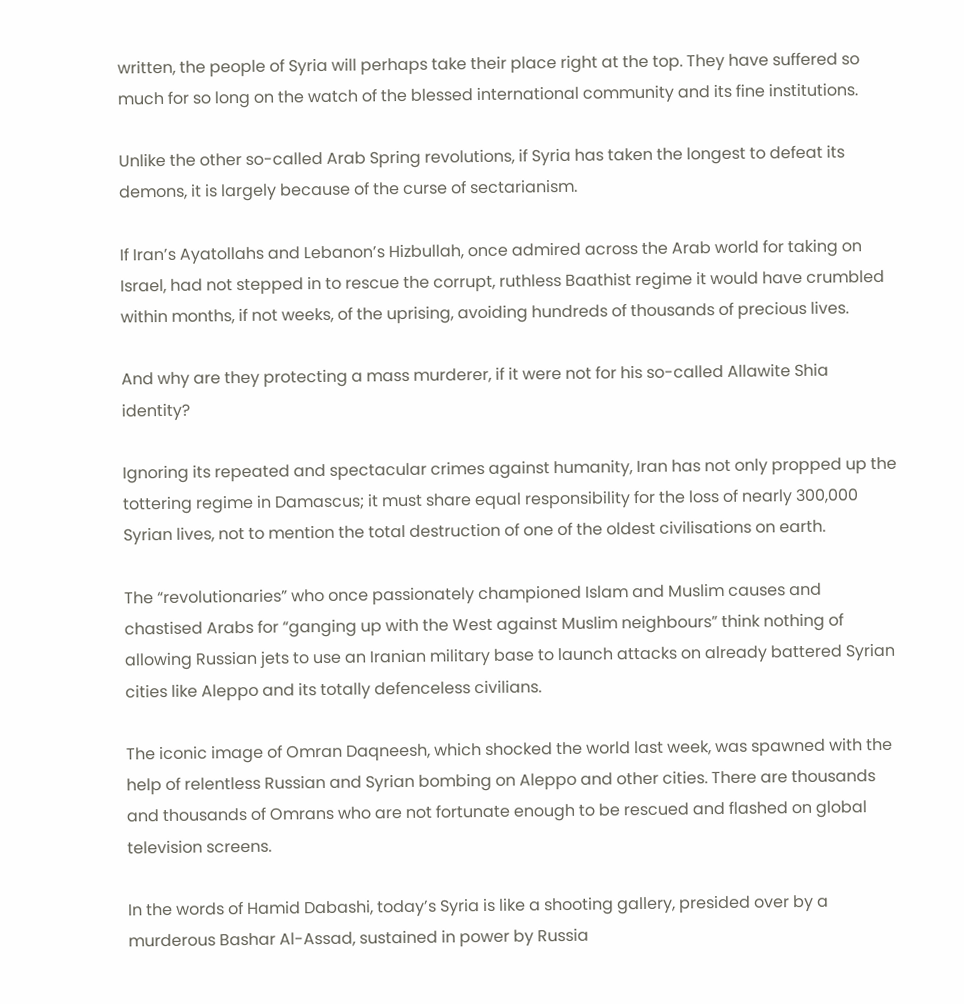written, the people of Syria will perhaps take their place right at the top. They have suffered so much for so long on the watch of the blessed international community and its fine institutions.

Unlike the other so-called Arab Spring revolutions, if Syria has taken the longest to defeat its demons, it is largely because of the curse of sectarianism.

If Iran’s Ayatollahs and Lebanon’s Hizbullah, once admired across the Arab world for taking on Israel, had not stepped in to rescue the corrupt, ruthless Baathist regime it would have crumbled within months, if not weeks, of the uprising, avoiding hundreds of thousands of precious lives.

And why are they protecting a mass murderer, if it were not for his so-called Allawite Shia identity?

Ignoring its repeated and spectacular crimes against humanity, Iran has not only propped up the tottering regime in Damascus; it must share equal responsibility for the loss of nearly 300,000 Syrian lives, not to mention the total destruction of one of the oldest civilisations on earth.

The “revolutionaries” who once passionately championed Islam and Muslim causes and chastised Arabs for “ganging up with the West against Muslim neighbours” think nothing of allowing Russian jets to use an Iranian military base to launch attacks on already battered Syrian cities like Aleppo and its totally defenceless civilians.

The iconic image of Omran Daqneesh, which shocked the world last week, was spawned with the help of relentless Russian and Syrian bombing on Aleppo and other cities. There are thousands and thousands of Omrans who are not fortunate enough to be rescued and flashed on global television screens.

In the words of Hamid Dabashi, today’s Syria is like a shooting gallery, presided over by a murderous Bashar Al-Assad, sustained in power by Russia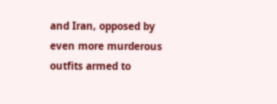and Iran, opposed by even more murderous outfits armed to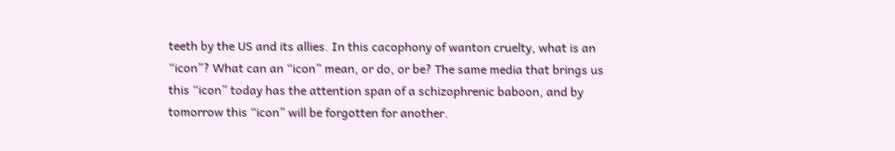teeth by the US and its allies. In this cacophony of wanton cruelty, what is an “icon”? What can an “icon” mean, or do, or be? The same media that brings us this “icon” today has the attention span of a schizophrenic baboon, and by tomorrow this “icon” will be forgotten for another.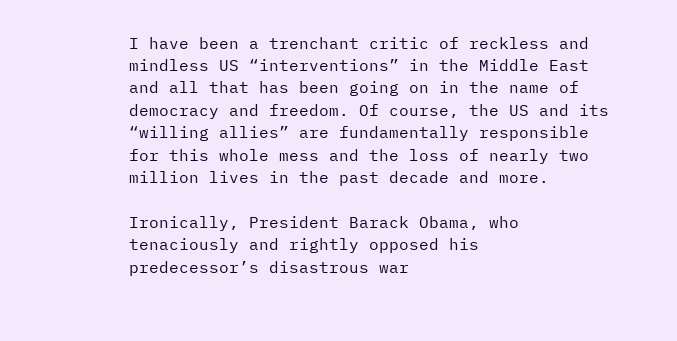I have been a trenchant critic of reckless and mindless US “interventions” in the Middle East and all that has been going on in the name of democracy and freedom. Of course, the US and its “willing allies” are fundamentally responsible for this whole mess and the loss of nearly two million lives in the past decade and more.

Ironically, President Barack Obama, who tenaciously and rightly opposed his predecessor’s disastrous war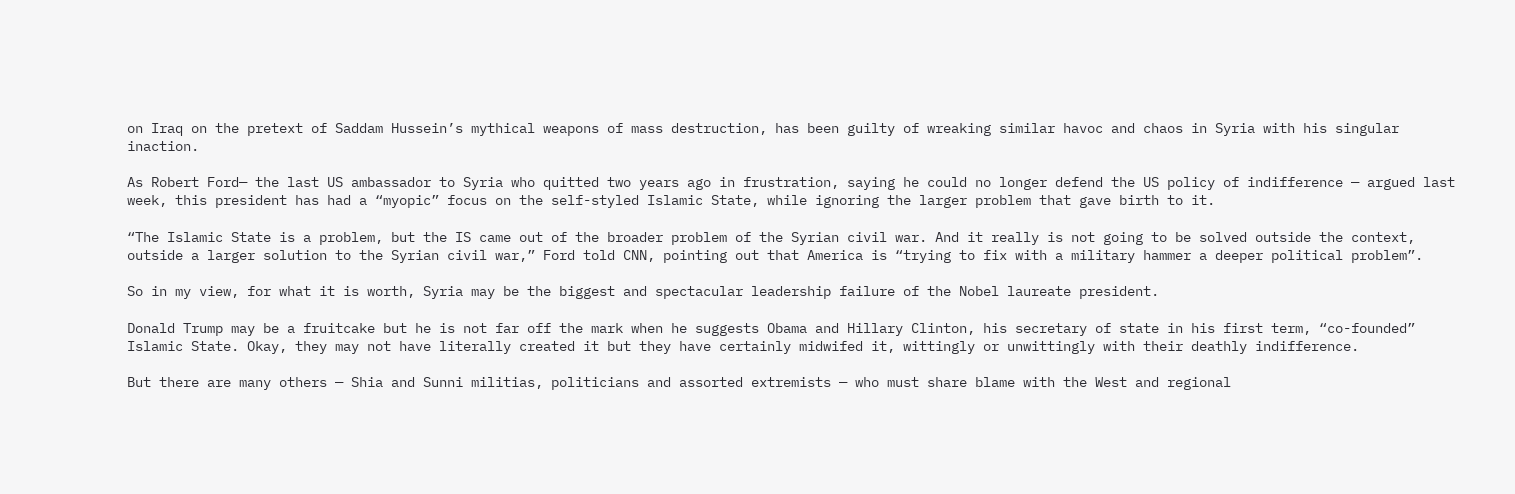on Iraq on the pretext of Saddam Hussein’s mythical weapons of mass destruction, has been guilty of wreaking similar havoc and chaos in Syria with his singular inaction.

As Robert Ford— the last US ambassador to Syria who quitted two years ago in frustration, saying he could no longer defend the US policy of indifference — argued last week, this president has had a “myopic” focus on the self-styled Islamic State, while ignoring the larger problem that gave birth to it.

“The Islamic State is a problem, but the IS came out of the broader problem of the Syrian civil war. And it really is not going to be solved outside the context, outside a larger solution to the Syrian civil war,” Ford told CNN, pointing out that America is “trying to fix with a military hammer a deeper political problem”.

So in my view, for what it is worth, Syria may be the biggest and spectacular leadership failure of the Nobel laureate president.

Donald Trump may be a fruitcake but he is not far off the mark when he suggests Obama and Hillary Clinton, his secretary of state in his first term, “co-founded” Islamic State. Okay, they may not have literally created it but they have certainly midwifed it, wittingly or unwittingly with their deathly indifference.

But there are many others — Shia and Sunni militias, politicians and assorted extremists — who must share blame with the West and regional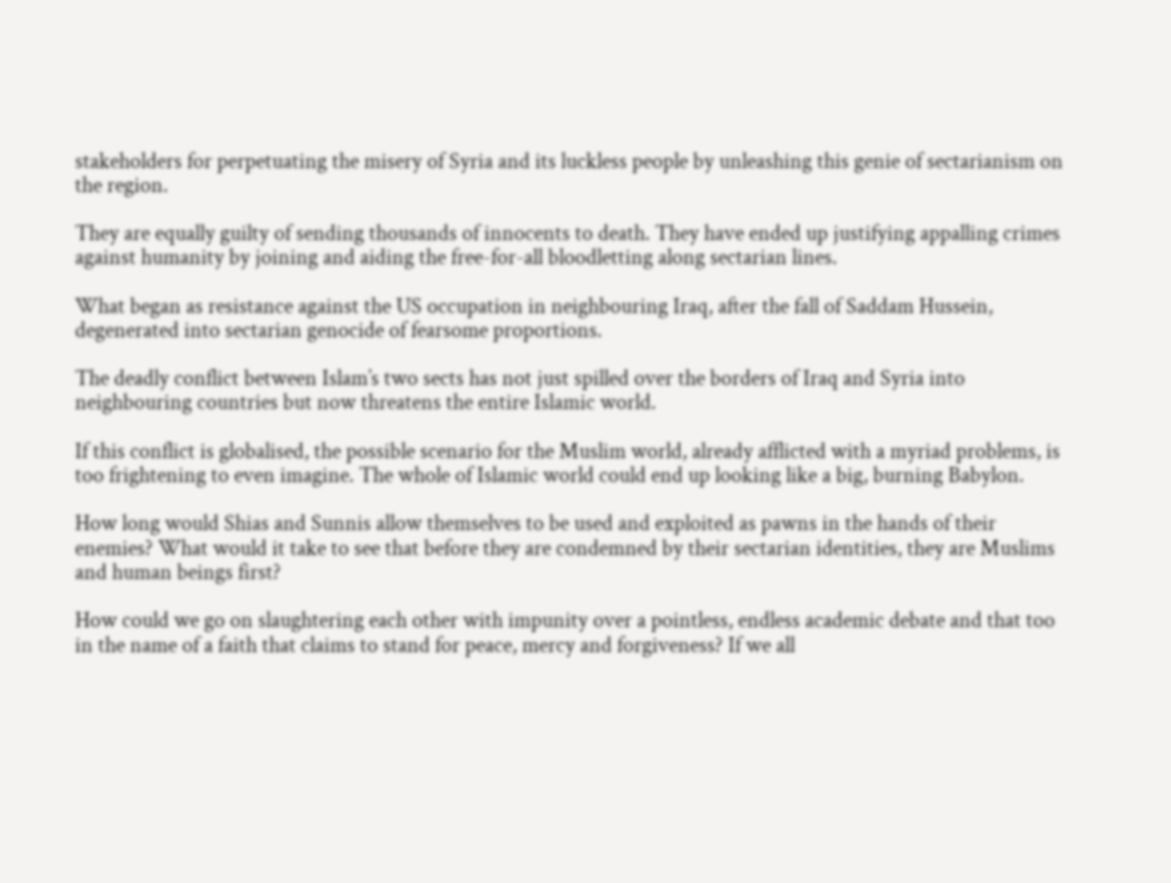stakeholders for perpetuating the misery of Syria and its luckless people by unleashing this genie of sectarianism on the region.

They are equally guilty of sending thousands of innocents to death. They have ended up justifying appalling crimes against humanity by joining and aiding the free-for-all bloodletting along sectarian lines.

What began as resistance against the US occupation in neighbouring Iraq, after the fall of Saddam Hussein, degenerated into sectarian genocide of fearsome proportions.

The deadly conflict between Islam’s two sects has not just spilled over the borders of Iraq and Syria into neighbouring countries but now threatens the entire Islamic world.

If this conflict is globalised, the possible scenario for the Muslim world, already afflicted with a myriad problems, is too frightening to even imagine. The whole of Islamic world could end up looking like a big, burning Babylon.

How long would Shias and Sunnis allow themselves to be used and exploited as pawns in the hands of their enemies? What would it take to see that before they are condemned by their sectarian identities, they are Muslims and human beings first?

How could we go on slaughtering each other with impunity over a pointless, endless academic debate and that too in the name of a faith that claims to stand for peace, mercy and forgiveness? If we all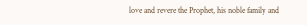love and revere the Prophet, his noble family and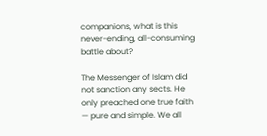companions, what is this never-ending, all-consuming battle about?

The Messenger of Islam did not sanction any sects. He only preached one true faith — pure and simple. We all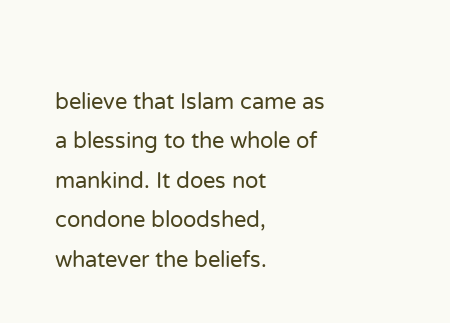believe that Islam came as a blessing to the whole of mankind. It does not condone bloodshed, whatever the beliefs.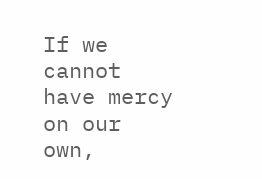If we cannot have mercy on our own,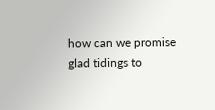how can we promise glad tidings to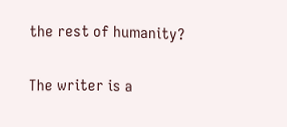the rest of humanity?

The writer is a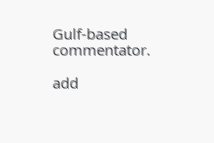Gulf-based commentator.

add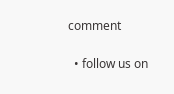comment

  • follow us on